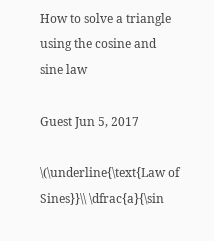How to solve a triangle using the cosine and sine law

Guest Jun 5, 2017

\(\underline{\text{Law of Sines}}\\ \dfrac{a}{\sin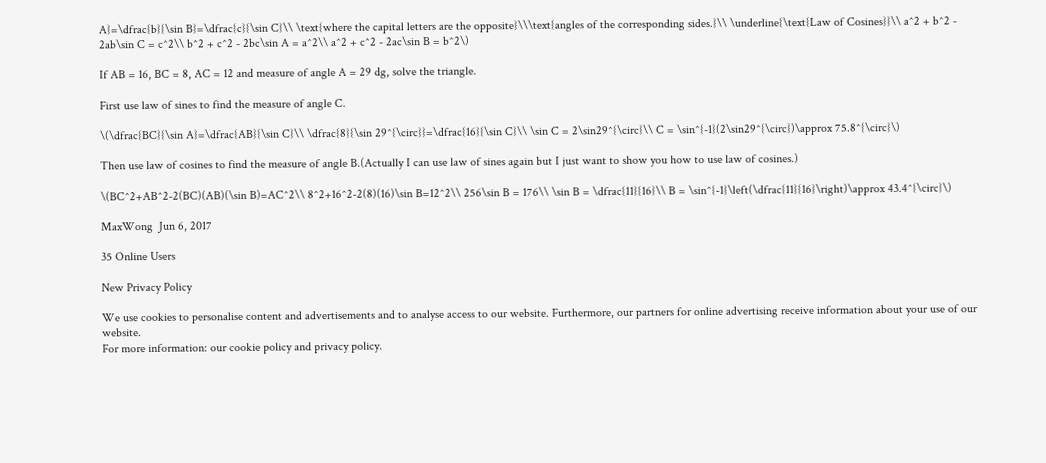A}=\dfrac{b}{\sin B}=\dfrac{c}{\sin C}\\ \text{where the capital letters are the opposite}\\\text{angles of the corresponding sides.}\\ \underline{\text{Law of Cosines}}\\ a^2 + b^2 - 2ab\sin C = c^2\\ b^2 + c^2 - 2bc\sin A = a^2\\ a^2 + c^2 - 2ac\sin B = b^2\)

If AB = 16, BC = 8, AC = 12 and measure of angle A = 29 dg, solve the triangle.

First use law of sines to find the measure of angle C.

\(\dfrac{BC}{\sin A}=\dfrac{AB}{\sin C}\\ \dfrac{8}{\sin 29^{\circ}}=\dfrac{16}{\sin C}\\ \sin C = 2\sin29^{\circ}\\ C = \sin^{-1}(2\sin29^{\circ})\approx 75.8^{\circ}\)

Then use law of cosines to find the measure of angle B.(Actually I can use law of sines again but I just want to show you how to use law of cosines.)

\(BC^2+AB^2-2(BC)(AB)(\sin B)=AC^2\\ 8^2+16^2-2(8)(16)\sin B=12^2\\ 256\sin B = 176\\ \sin B = \dfrac{11}{16}\\ B = \sin^{-1}\left(\dfrac{11}{16}\right)\approx 43.4^{\circ}\)

MaxWong  Jun 6, 2017

35 Online Users

New Privacy Policy

We use cookies to personalise content and advertisements and to analyse access to our website. Furthermore, our partners for online advertising receive information about your use of our website.
For more information: our cookie policy and privacy policy.